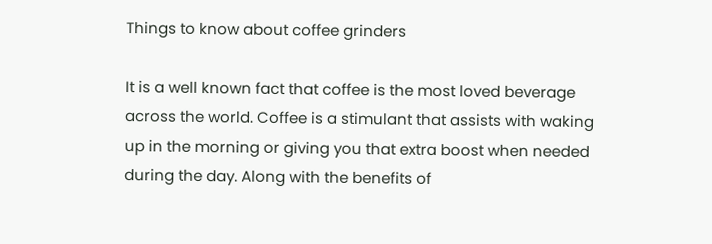Things to know about coffee grinders

It is a well known fact that coffee is the most loved beverage across the world. Coffee is a stimulant that assists with waking up in the morning or giving you that extra boost when needed during the day. Along with the benefits of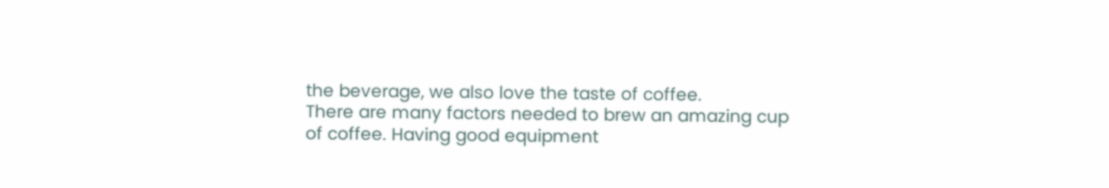the beverage, we also love the taste of coffee.
There are many factors needed to brew an amazing cup of coffee. Having good equipment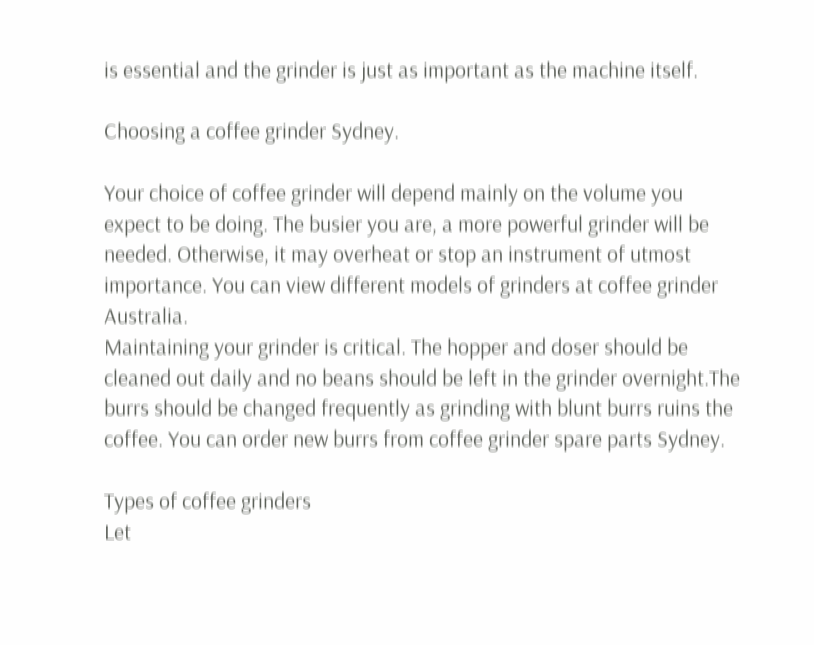is essential and the grinder is just as important as the machine itself.

Choosing a coffee grinder Sydney.

Your choice of coffee grinder will depend mainly on the volume you expect to be doing. The busier you are, a more powerful grinder will be needed. Otherwise, it may overheat or stop an instrument of utmost importance. You can view different models of grinders at coffee grinder Australia.
Maintaining your grinder is critical. The hopper and doser should be cleaned out daily and no beans should be left in the grinder overnight.The burrs should be changed frequently as grinding with blunt burrs ruins the coffee. You can order new burrs from coffee grinder spare parts Sydney.

Types of coffee grinders
Let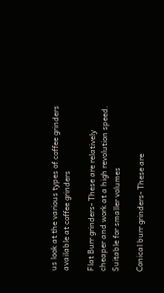us look at the various types of coffee grinders available at coffee grinders

Flat Burr grinders- These are relatively cheaper and work at a high revolution speed. Suitable for smaller volumes

Conical burr grinders- These are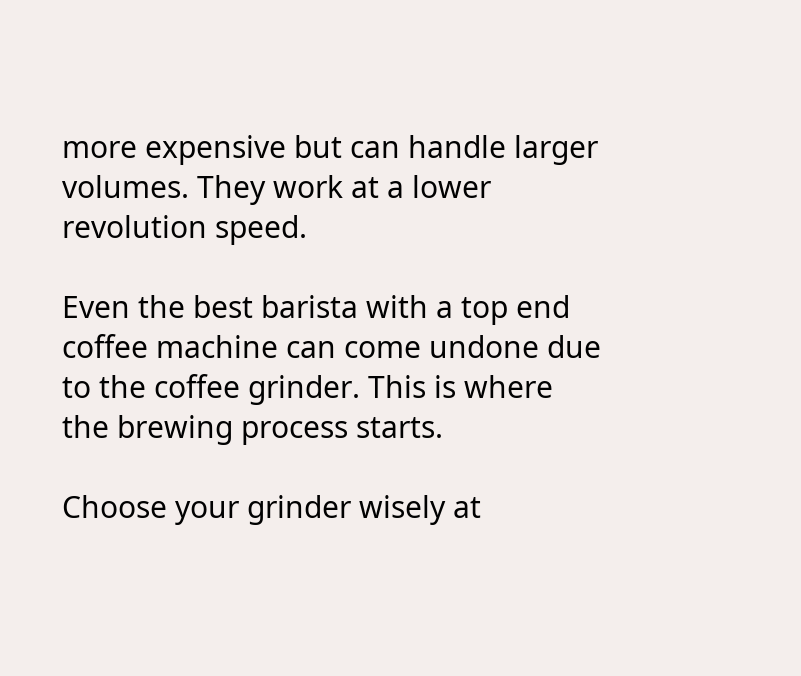more expensive but can handle larger volumes. They work at a lower revolution speed.

Even the best barista with a top end coffee machine can come undone due to the coffee grinder. This is where the brewing process starts.

Choose your grinder wisely at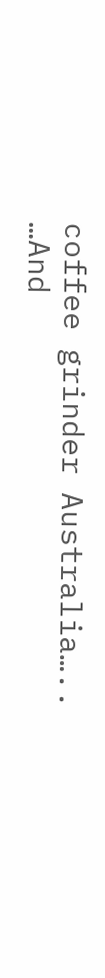coffee grinder Australia…..
…And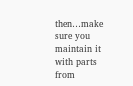then…make sure you maintain it with parts from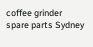coffee grinder spare parts Sydney